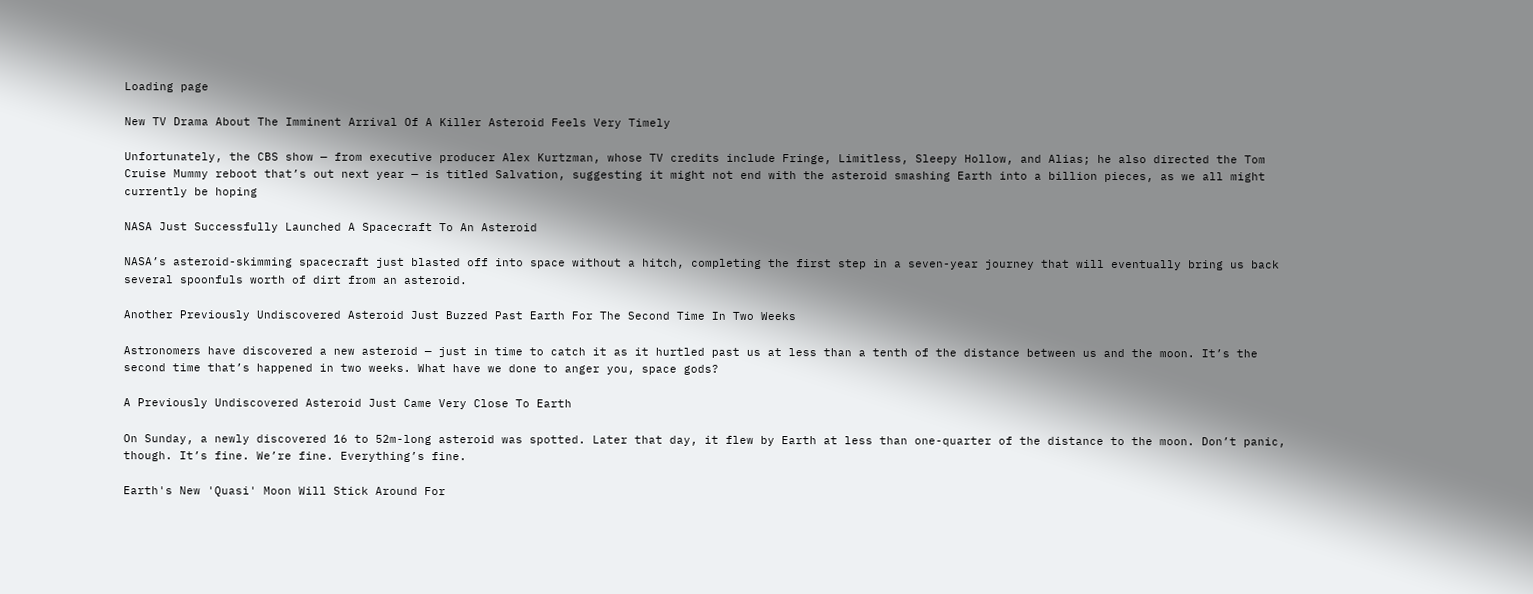Loading page

New TV Drama About The Imminent Arrival Of A Killer Asteroid Feels Very Timely

Unfortunately, the CBS show — from executive producer Alex Kurtzman, whose TV credits include Fringe, Limitless, Sleepy Hollow, and Alias; he also directed the Tom Cruise Mummy reboot that’s out next year — is titled Salvation, suggesting it might not end with the asteroid smashing Earth into a billion pieces, as we all might currently be hoping

NASA Just Successfully Launched A Spacecraft To An Asteroid

NASA’s asteroid-skimming spacecraft just blasted off into space without a hitch, completing the first step in a seven-year journey that will eventually bring us back several spoonfuls worth of dirt from an asteroid.

Another Previously Undiscovered Asteroid Just Buzzed Past Earth For The Second Time In Two Weeks

Astronomers have discovered a new asteroid — just in time to catch it as it hurtled past us at less than a tenth of the distance between us and the moon. It’s the second time that’s happened in two weeks. What have we done to anger you, space gods?

A Previously Undiscovered Asteroid Just Came Very Close To Earth

On Sunday, a newly discovered 16 to 52m-long asteroid was spotted. Later that day, it flew by Earth at less than one-quarter of the distance to the moon. Don’t panic, though. It’s fine. We’re fine. Everything’s fine.

Earth's New 'Quasi' Moon Will Stick Around For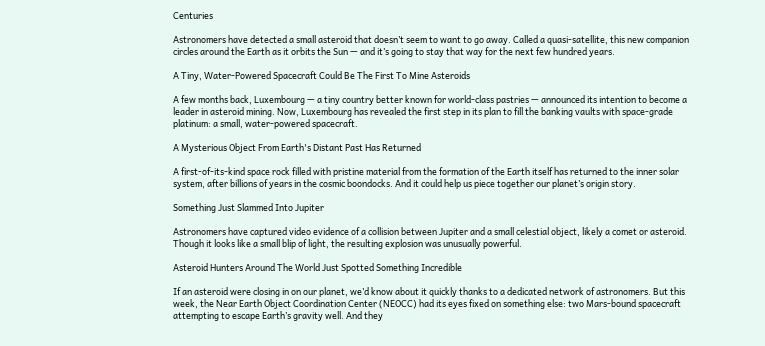Centuries

Astronomers have detected a small asteroid that doesn’t seem to want to go away. Called a quasi-satellite, this new companion circles around the Earth as it orbits the Sun — and it’s going to stay that way for the next few hundred years.

A Tiny, Water-Powered Spacecraft Could Be The First To Mine Asteroids

A few months back, Luxembourg — a tiny country better known for world-class pastries — announced its intention to become a leader in asteroid mining. Now, Luxembourg has revealed the first step in its plan to fill the banking vaults with space-grade platinum: a small, water-powered spacecraft.

A Mysterious Object From Earth's Distant Past Has Returned

A first-of-its-kind space rock filled with pristine material from the formation of the Earth itself has returned to the inner solar system, after billions of years in the cosmic boondocks. And it could help us piece together our planet’s origin story.

Something Just Slammed Into Jupiter

Astronomers have captured video evidence of a collision between Jupiter and a small celestial object, likely a comet or asteroid. Though it looks like a small blip of light, the resulting explosion was unusually powerful.

Asteroid Hunters Around The World Just Spotted Something Incredible

If an asteroid were closing in on our planet, we’d know about it quickly thanks to a dedicated network of astronomers. But this week, the Near Earth Object Coordination Center (NEOCC) had its eyes fixed on something else: two Mars-bound spacecraft attempting to escape Earth’s gravity well. And they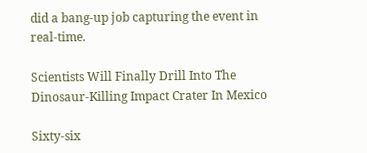did a bang-up job capturing the event in real-time.

Scientists Will Finally Drill Into The Dinosaur-Killing Impact Crater In Mexico

Sixty-six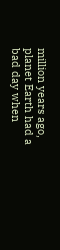million years ago, planet Earth had a bad day when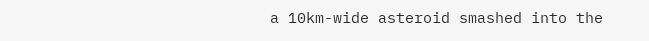a 10km-wide asteroid smashed into the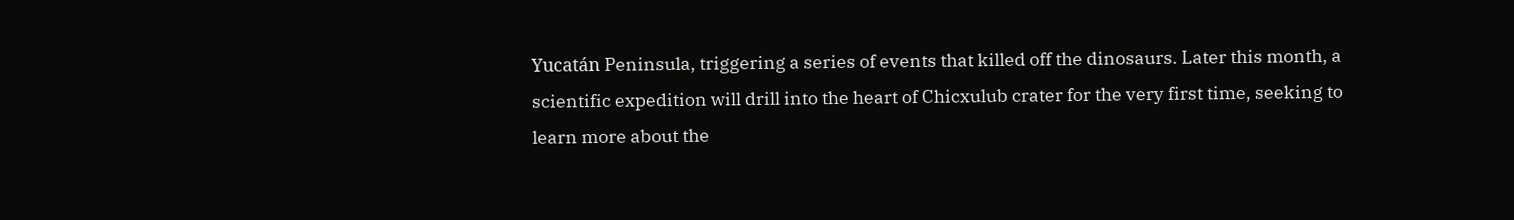Yucatán Peninsula, triggering a series of events that killed off the dinosaurs. Later this month, a scientific expedition will drill into the heart of Chicxulub crater for the very first time, seeking to learn more about the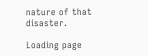nature of that disaster.

Loading page